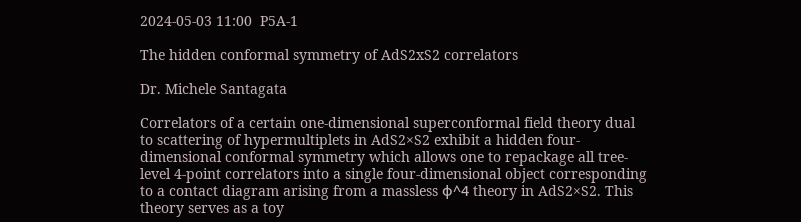2024-05-03 11:00  P5A-1

The hidden conformal symmetry of AdS2xS2 correlators

Dr. Michele Santagata

Correlators of a certain one-dimensional superconformal field theory dual to scattering of hypermultiplets in AdS2×S2 exhibit a hidden four-dimensional conformal symmetry which allows one to repackage all tree-level 4-point correlators into a single four-dimensional object corresponding to a contact diagram arising from a massless φ^4 theory in AdS2×S2. This theory serves as a toy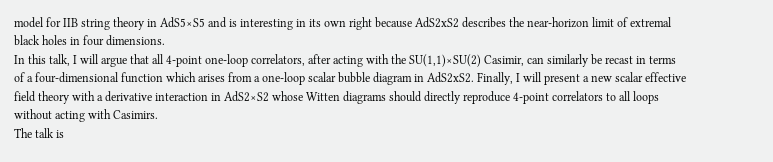model for IIB string theory in AdS5×S5 and is interesting in its own right because AdS2xS2 describes the near-horizon limit of extremal black holes in four dimensions.
In this talk, I will argue that all 4-point one-loop correlators, after acting with the SU(1,1)×SU(2) Casimir, can similarly be recast in terms of a four-dimensional function which arises from a one-loop scalar bubble diagram in AdS2xS2. Finally, I will present a new scalar effective field theory with a derivative interaction in AdS2×S2 whose Witten diagrams should directly reproduce 4-point correlators to all loops without acting with Casimirs.
The talk is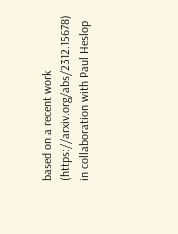based on a recent work (https://arxiv.org/abs/2312.15678) in collaboration with Paul Heslop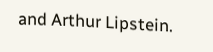and Arthur Lipstein.